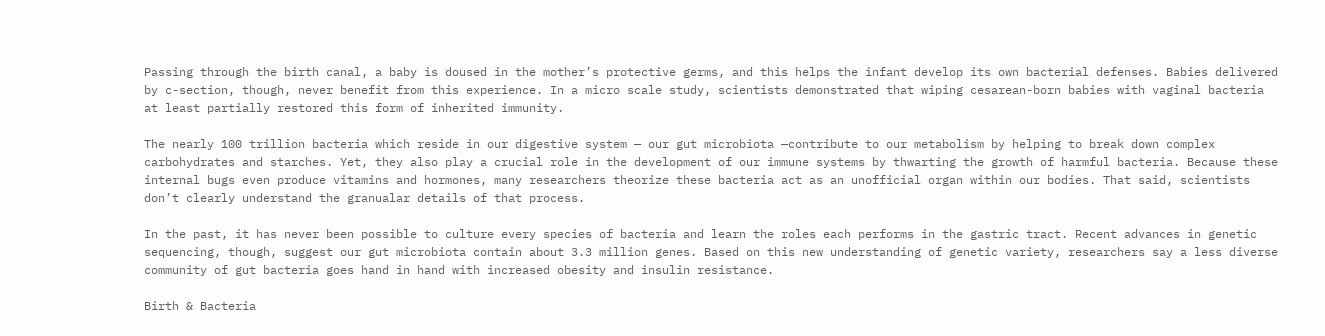Passing through the birth canal, a baby is doused in the mother’s protective germs, and this helps the infant develop its own bacterial defenses. Babies delivered by c-section, though, never benefit from this experience. In a micro scale study, scientists demonstrated that wiping cesarean-born babies with vaginal bacteria at least partially restored this form of inherited immunity.

The nearly 100 trillion bacteria which reside in our digestive system — our gut microbiota —contribute to our metabolism by helping to break down complex carbohydrates and starches. Yet, they also play a crucial role in the development of our immune systems by thwarting the growth of harmful bacteria. Because these internal bugs even produce vitamins and hormones, many researchers theorize these bacteria act as an unofficial organ within our bodies. That said, scientists don’t clearly understand the granualar details of that process.

In the past, it has never been possible to culture every species of bacteria and learn the roles each performs in the gastric tract. Recent advances in genetic sequencing, though, suggest our gut microbiota contain about 3.3 million genes. Based on this new understanding of genetic variety, researchers say a less diverse community of gut bacteria goes hand in hand with increased obesity and insulin resistance.

Birth & Bacteria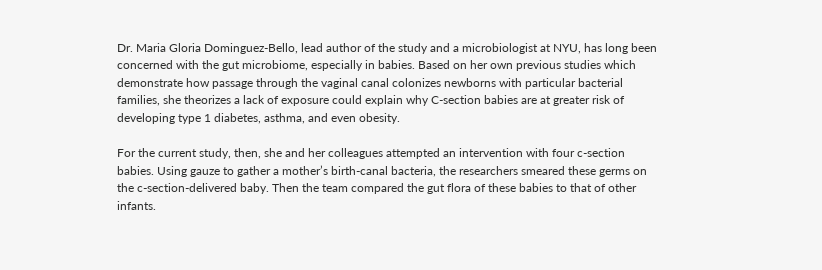Dr. Maria Gloria Dominguez-Bello, lead author of the study and a microbiologist at NYU, has long been concerned with the gut microbiome, especially in babies. Based on her own previous studies which demonstrate how passage through the vaginal canal colonizes newborns with particular bacterial families, she theorizes a lack of exposure could explain why C-section babies are at greater risk of developing type 1 diabetes, asthma, and even obesity.

For the current study, then, she and her colleagues attempted an intervention with four c-section babies. Using gauze to gather a mother’s birth-canal bacteria, the researchers smeared these germs on the c-section-delivered baby. Then the team compared the gut flora of these babies to that of other infants.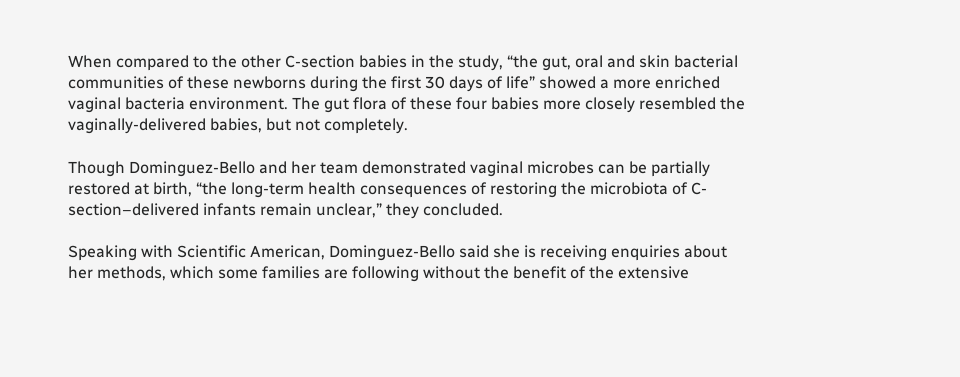When compared to the other C-section babies in the study, “the gut, oral and skin bacterial communities of these newborns during the first 30 days of life” showed a more enriched vaginal bacteria environment. The gut flora of these four babies more closely resembled the vaginally-delivered babies, but not completely.

Though Dominguez-Bello and her team demonstrated vaginal microbes can be partially restored at birth, “the long-term health consequences of restoring the microbiota of C-section–delivered infants remain unclear,” they concluded.

Speaking with Scientific American, Dominguez-Bello said she is receiving enquiries about her methods, which some families are following without the benefit of the extensive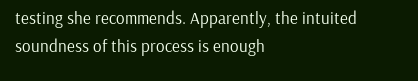testing she recommends. Apparently, the intuited soundness of this process is enough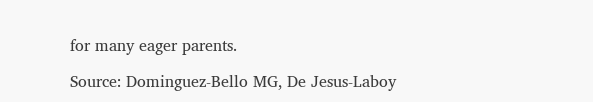for many eager parents.

Source: Dominguez-Bello MG, De Jesus-Laboy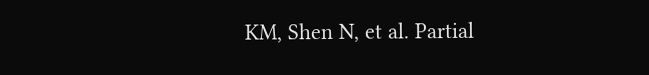KM, Shen N, et al. Partial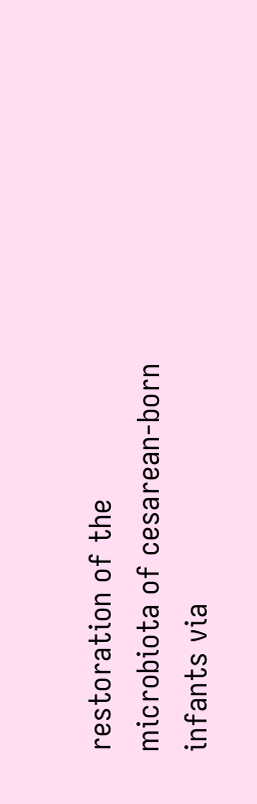restoration of the microbiota of cesarean-born infants via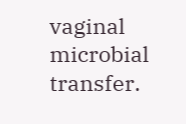vaginal microbial transfer.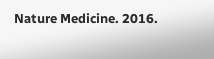Nature Medicine. 2016.